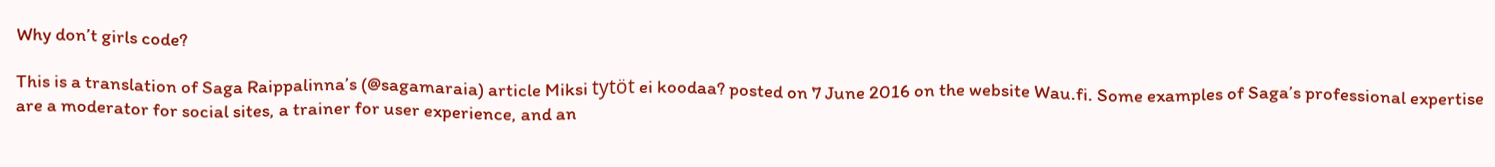Why don’t girls code?

This is a translation of Saga Raippalinna’s (@sagamaraia) article Miksi tytöt ei koodaa? posted on 7 June 2016 on the website Wau.fi. Some examples of Saga’s professional expertise are a moderator for social sites, a trainer for user experience, and an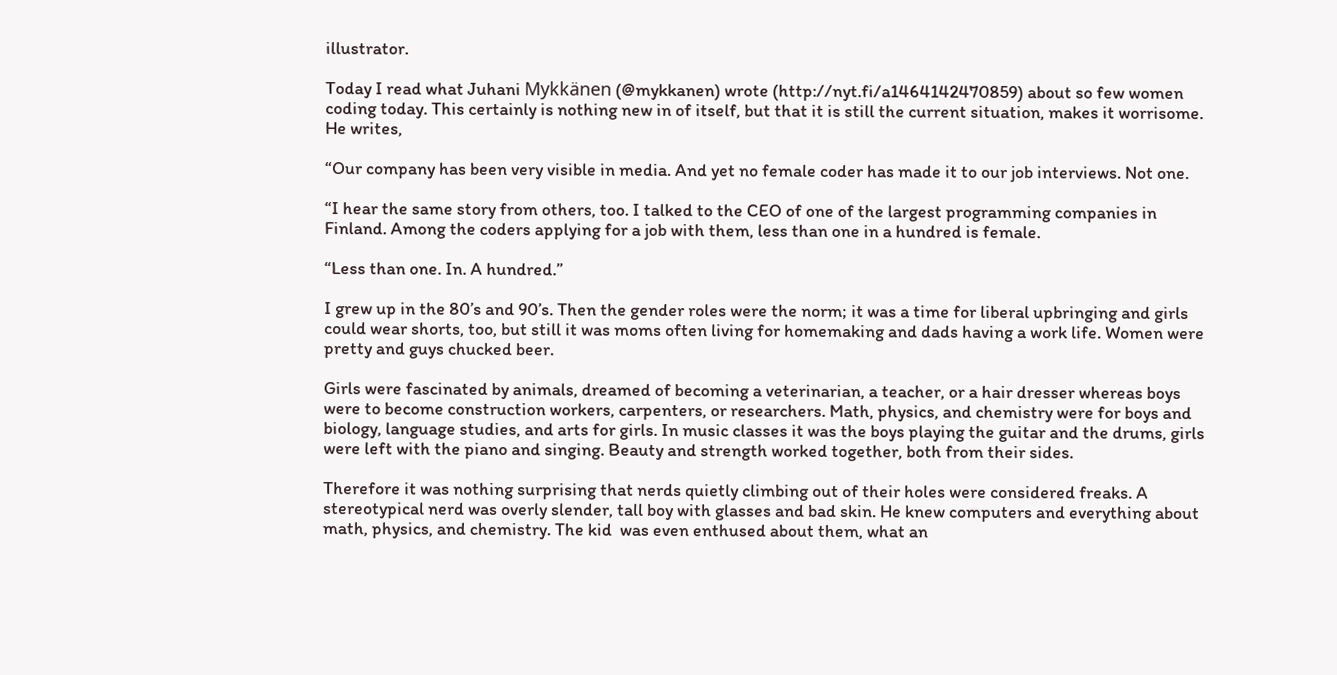illustrator.

Today I read what Juhani Mykkänen (@mykkanen) wrote (http://nyt.fi/a1464142470859) about so few women coding today. This certainly is nothing new in of itself, but that it is still the current situation, makes it worrisome. He writes,

“Our company has been very visible in media. And yet no female coder has made it to our job interviews. Not one.

“I hear the same story from others, too. I talked to the CEO of one of the largest programming companies in Finland. Among the coders applying for a job with them, less than one in a hundred is female.

“Less than one. In. A hundred.”

I grew up in the 80’s and 90’s. Then the gender roles were the norm; it was a time for liberal upbringing and girls could wear shorts, too, but still it was moms often living for homemaking and dads having a work life. Women were pretty and guys chucked beer.

Girls were fascinated by animals, dreamed of becoming a veterinarian, a teacher, or a hair dresser whereas boys were to become construction workers, carpenters, or researchers. Math, physics, and chemistry were for boys and biology, language studies, and arts for girls. In music classes it was the boys playing the guitar and the drums, girls were left with the piano and singing. Beauty and strength worked together, both from their sides.

Therefore it was nothing surprising that nerds quietly climbing out of their holes were considered freaks. A stereotypical nerd was overly slender, tall boy with glasses and bad skin. He knew computers and everything about math, physics, and chemistry. The kid  was even enthused about them, what an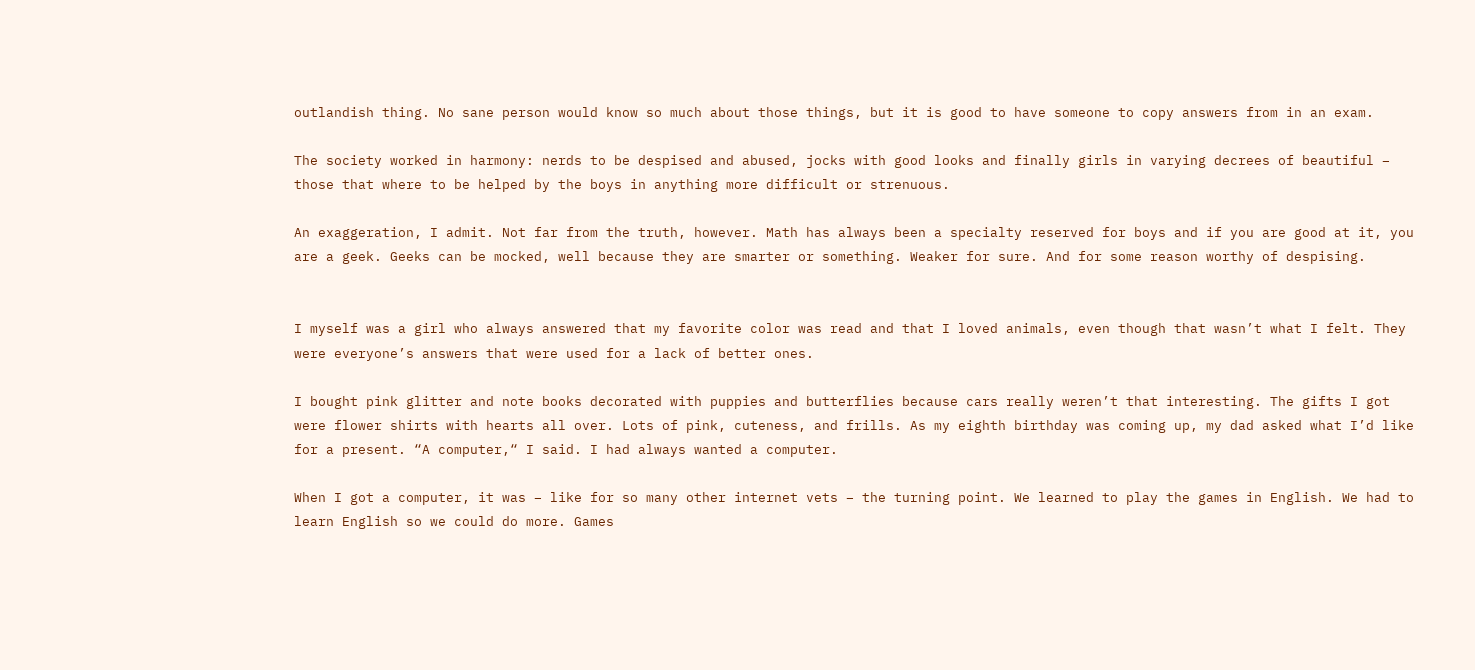outlandish thing. No sane person would know so much about those things, but it is good to have someone to copy answers from in an exam.

The society worked in harmony: nerds to be despised and abused, jocks with good looks and finally girls in varying decrees of beautiful – those that where to be helped by the boys in anything more difficult or strenuous.

An exaggeration, I admit. Not far from the truth, however. Math has always been a specialty reserved for boys and if you are good at it, you are a geek. Geeks can be mocked, well because they are smarter or something. Weaker for sure. And for some reason worthy of despising.


I myself was a girl who always answered that my favorite color was read and that I loved animals, even though that wasn’t what I felt. They were everyone’s answers that were used for a lack of better ones.

I bought pink glitter and note books decorated with puppies and butterflies because cars really weren’t that interesting. The gifts I got were flower shirts with hearts all over. Lots of pink, cuteness, and frills. As my eighth birthday was coming up, my dad asked what I’d like for a present. “A computer,“ I said. I had always wanted a computer.

When I got a computer, it was – like for so many other internet vets – the turning point. We learned to play the games in English. We had to learn English so we could do more. Games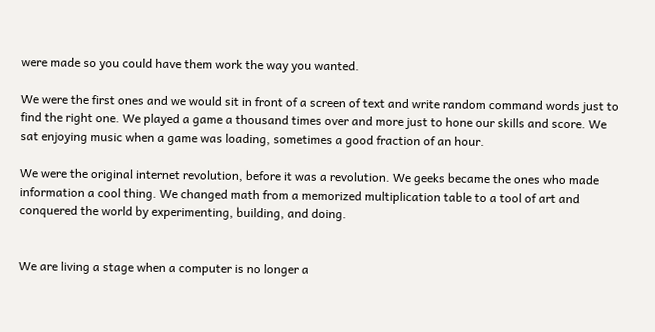were made so you could have them work the way you wanted.

We were the first ones and we would sit in front of a screen of text and write random command words just to find the right one. We played a game a thousand times over and more just to hone our skills and score. We sat enjoying music when a game was loading, sometimes a good fraction of an hour.

We were the original internet revolution, before it was a revolution. We geeks became the ones who made information a cool thing. We changed math from a memorized multiplication table to a tool of art and conquered the world by experimenting, building, and doing.


We are living a stage when a computer is no longer a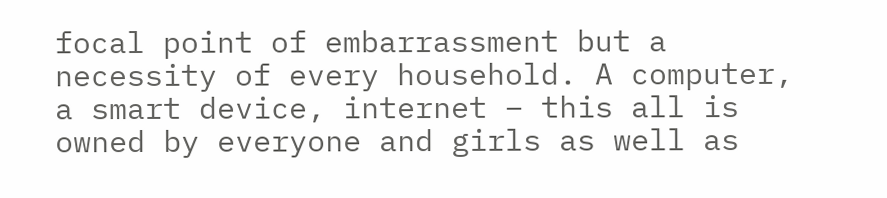focal point of embarrassment but a necessity of every household. A computer, a smart device, internet – this all is owned by everyone and girls as well as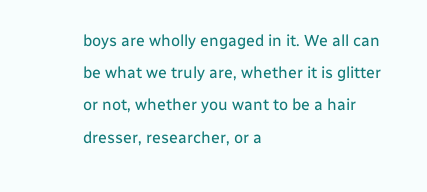boys are wholly engaged in it. We all can be what we truly are, whether it is glitter or not, whether you want to be a hair dresser, researcher, or a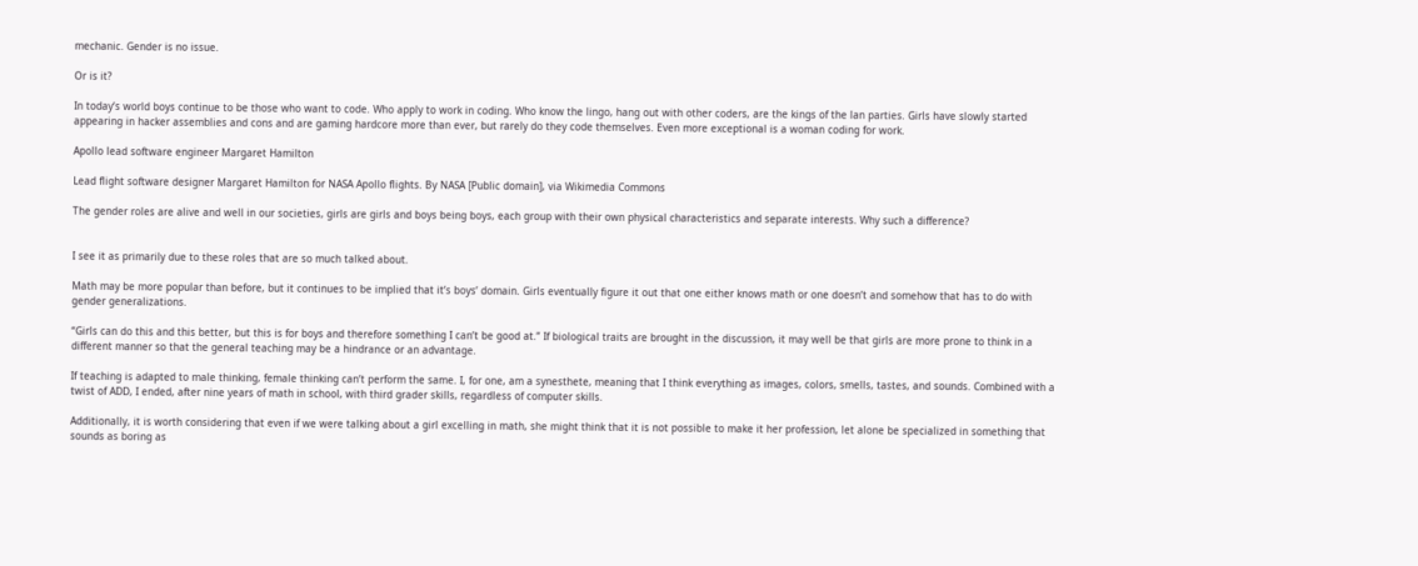mechanic. Gender is no issue.

Or is it?

In today’s world boys continue to be those who want to code. Who apply to work in coding. Who know the lingo, hang out with other coders, are the kings of the lan parties. Girls have slowly started appearing in hacker assemblies and cons and are gaming hardcore more than ever, but rarely do they code themselves. Even more exceptional is a woman coding for work.

Apollo lead software engineer Margaret Hamilton

Lead flight software designer Margaret Hamilton for NASA Apollo flights. By NASA [Public domain], via Wikimedia Commons

The gender roles are alive and well in our societies, girls are girls and boys being boys, each group with their own physical characteristics and separate interests. Why such a difference?


I see it as primarily due to these roles that are so much talked about.

Math may be more popular than before, but it continues to be implied that it’s boys’ domain. Girls eventually figure it out that one either knows math or one doesn’t and somehow that has to do with gender generalizations.

“Girls can do this and this better, but this is for boys and therefore something I can’t be good at.” If biological traits are brought in the discussion, it may well be that girls are more prone to think in a different manner so that the general teaching may be a hindrance or an advantage.

If teaching is adapted to male thinking, female thinking can’t perform the same. I, for one, am a synesthete, meaning that I think everything as images, colors, smells, tastes, and sounds. Combined with a twist of ADD, I ended, after nine years of math in school, with third grader skills, regardless of computer skills.

Additionally, it is worth considering that even if we were talking about a girl excelling in math, she might think that it is not possible to make it her profession, let alone be specialized in something that sounds as boring as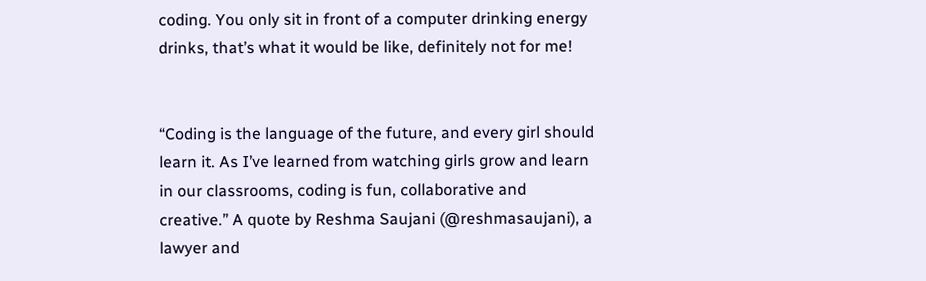coding. You only sit in front of a computer drinking energy drinks, that’s what it would be like, definitely not for me!


“Coding is the language of the future, and every girl should learn it. As I’ve learned from watching girls grow and learn in our classrooms, coding is fun, collaborative and creative.” A quote by Reshma Saujani (@reshmasaujani), a lawyer and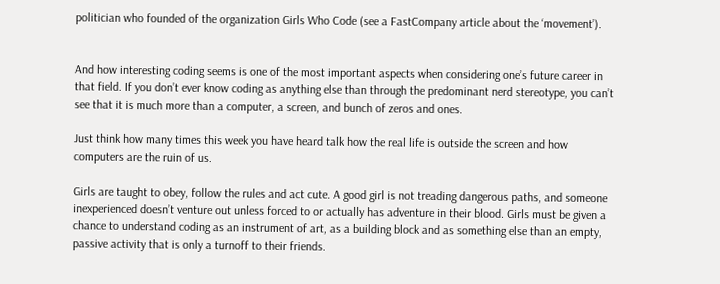politician who founded of the organization Girls Who Code (see a FastCompany article about the ‘movement’).


And how interesting coding seems is one of the most important aspects when considering one’s future career in that field. If you don’t ever know coding as anything else than through the predominant nerd stereotype, you can’t see that it is much more than a computer, a screen, and bunch of zeros and ones.

Just think how many times this week you have heard talk how the real life is outside the screen and how computers are the ruin of us.

Girls are taught to obey, follow the rules and act cute. A good girl is not treading dangerous paths, and someone inexperienced doesn’t venture out unless forced to or actually has adventure in their blood. Girls must be given a chance to understand coding as an instrument of art, as a building block and as something else than an empty, passive activity that is only a turnoff to their friends.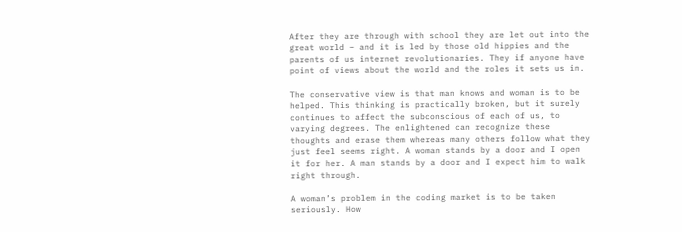After they are through with school they are let out into the great world – and it is led by those old hippies and the parents of us internet revolutionaries. They if anyone have point of views about the world and the roles it sets us in.

The conservative view is that man knows and woman is to be helped. This thinking is practically broken, but it surely continues to affect the subconscious of each of us, to varying degrees. The enlightened can recognize these thoughts and erase them whereas many others follow what they just feel seems right. A woman stands by a door and I open it for her. A man stands by a door and I expect him to walk right through.

A woman’s problem in the coding market is to be taken seriously. How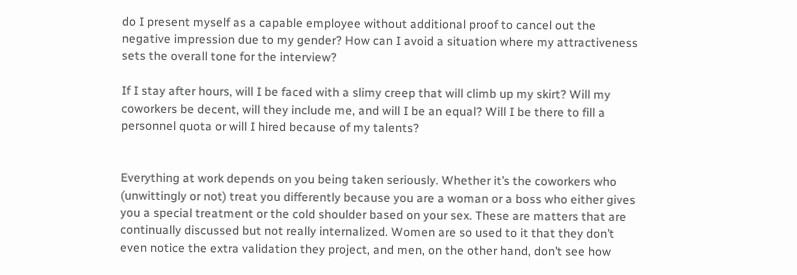do I present myself as a capable employee without additional proof to cancel out the negative impression due to my gender? How can I avoid a situation where my attractiveness sets the overall tone for the interview?

If I stay after hours, will I be faced with a slimy creep that will climb up my skirt? Will my coworkers be decent, will they include me, and will I be an equal? Will I be there to fill a personnel quota or will I hired because of my talents?


Everything at work depends on you being taken seriously. Whether it’s the coworkers who (unwittingly or not) treat you differently because you are a woman or a boss who either gives you a special treatment or the cold shoulder based on your sex. These are matters that are continually discussed but not really internalized. Women are so used to it that they don’t even notice the extra validation they project, and men, on the other hand, don’t see how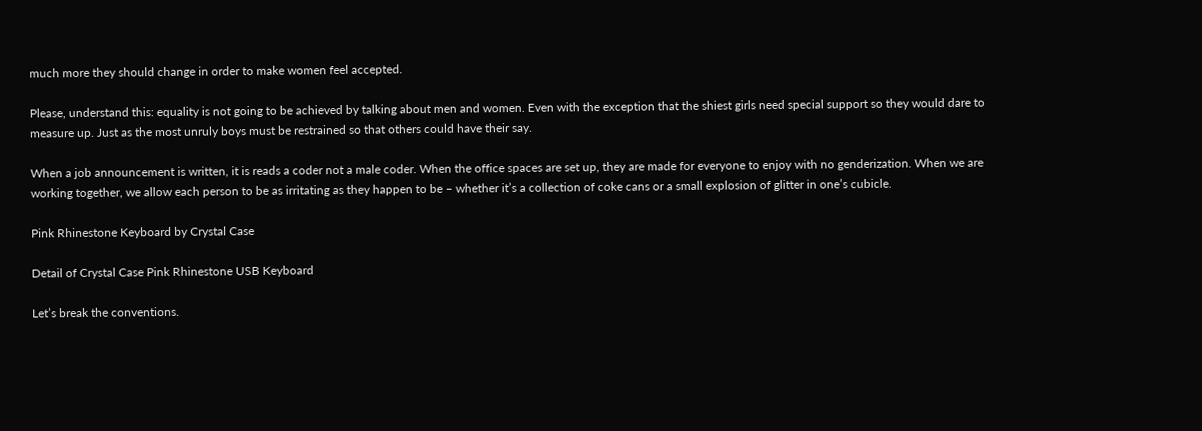much more they should change in order to make women feel accepted.

Please, understand this: equality is not going to be achieved by talking about men and women. Even with the exception that the shiest girls need special support so they would dare to measure up. Just as the most unruly boys must be restrained so that others could have their say.

When a job announcement is written, it is reads a coder not a male coder. When the office spaces are set up, they are made for everyone to enjoy with no genderization. When we are working together, we allow each person to be as irritating as they happen to be – whether it’s a collection of coke cans or a small explosion of glitter in one’s cubicle.

Pink Rhinestone Keyboard by Crystal Case

Detail of Crystal Case Pink Rhinestone USB Keyboard

Let’s break the conventions.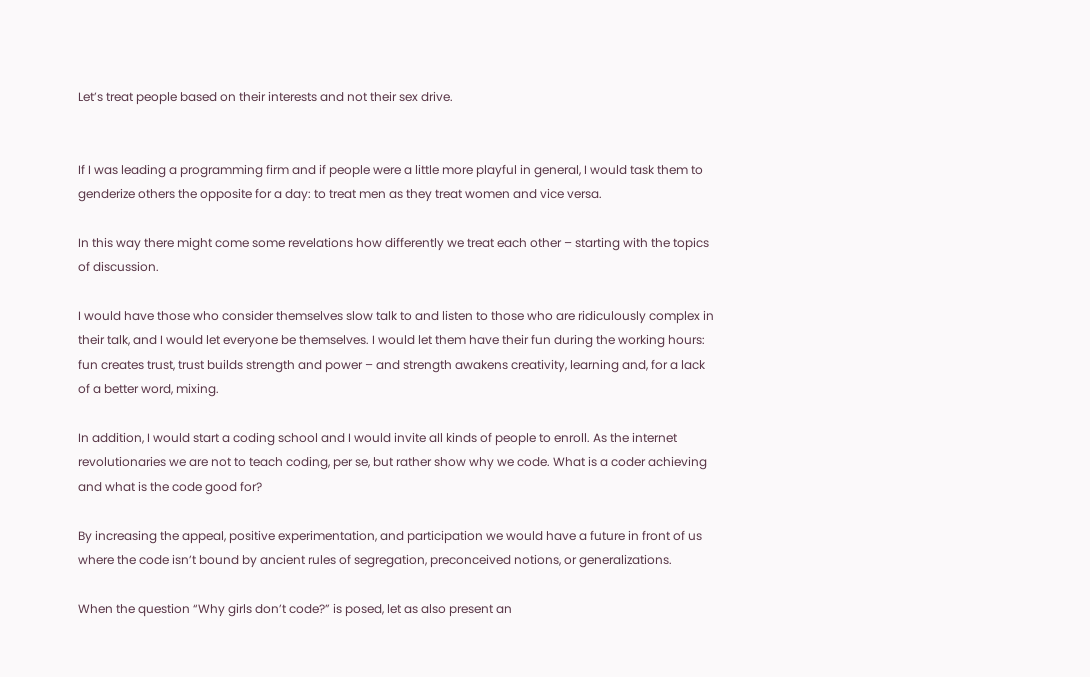Let’s treat people based on their interests and not their sex drive.


If I was leading a programming firm and if people were a little more playful in general, I would task them to genderize others the opposite for a day: to treat men as they treat women and vice versa.

In this way there might come some revelations how differently we treat each other – starting with the topics of discussion.

I would have those who consider themselves slow talk to and listen to those who are ridiculously complex in their talk, and I would let everyone be themselves. I would let them have their fun during the working hours: fun creates trust, trust builds strength and power – and strength awakens creativity, learning and, for a lack of a better word, mixing.

In addition, I would start a coding school and I would invite all kinds of people to enroll. As the internet revolutionaries we are not to teach coding, per se, but rather show why we code. What is a coder achieving and what is the code good for?

By increasing the appeal, positive experimentation, and participation we would have a future in front of us where the code isn’t bound by ancient rules of segregation, preconceived notions, or generalizations.

When the question “Why girls don’t code?” is posed, let as also present an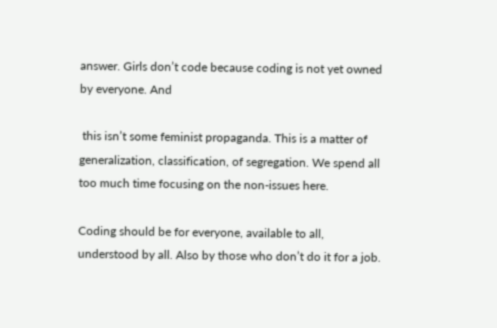answer. Girls don’t code because coding is not yet owned by everyone. And

 this isn’t some feminist propaganda. This is a matter of generalization, classification, of segregation. We spend all too much time focusing on the non-issues here.

Coding should be for everyone, available to all, understood by all. Also by those who don’t do it for a job.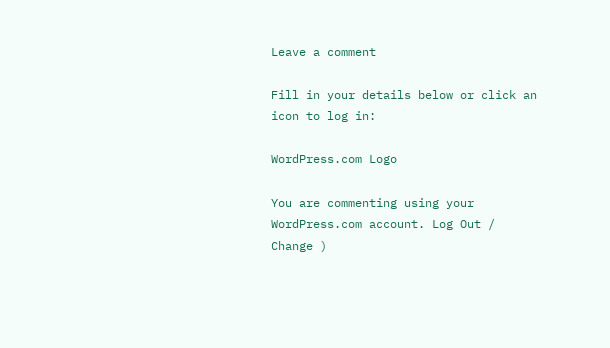Leave a comment

Fill in your details below or click an icon to log in:

WordPress.com Logo

You are commenting using your WordPress.com account. Log Out /  Change )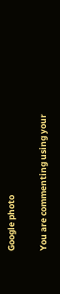Google photo

You are commenting using your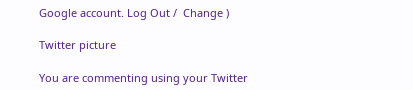Google account. Log Out /  Change )

Twitter picture

You are commenting using your Twitter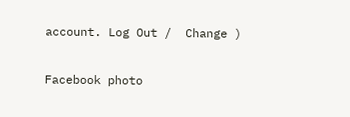account. Log Out /  Change )

Facebook photo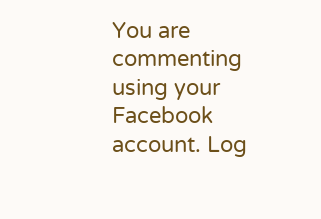You are commenting using your Facebook account. Log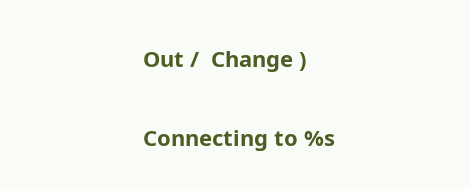Out /  Change )

Connecting to %s